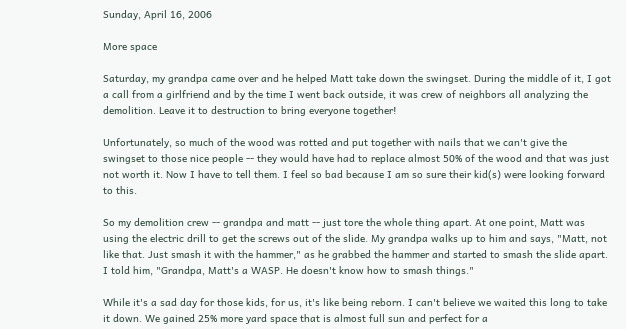Sunday, April 16, 2006

More space

Saturday, my grandpa came over and he helped Matt take down the swingset. During the middle of it, I got a call from a girlfriend and by the time I went back outside, it was crew of neighbors all analyzing the demolition. Leave it to destruction to bring everyone together!

Unfortunately, so much of the wood was rotted and put together with nails that we can't give the swingset to those nice people -- they would have had to replace almost 50% of the wood and that was just not worth it. Now I have to tell them. I feel so bad because I am so sure their kid(s) were looking forward to this.

So my demolition crew -- grandpa and matt -- just tore the whole thing apart. At one point, Matt was using the electric drill to get the screws out of the slide. My grandpa walks up to him and says, "Matt, not like that. Just smash it with the hammer," as he grabbed the hammer and started to smash the slide apart. I told him, "Grandpa, Matt's a WASP. He doesn't know how to smash things."

While it's a sad day for those kids, for us, it's like being reborn. I can't believe we waited this long to take it down. We gained 25% more yard space that is almost full sun and perfect for a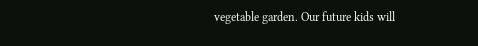vegetable garden. Our future kids will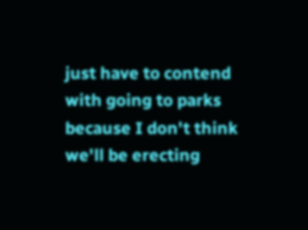just have to contend with going to parks because I don't think we'll be erecting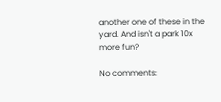another one of these in the yard. And isn't a park 10x more fun?

No comments: